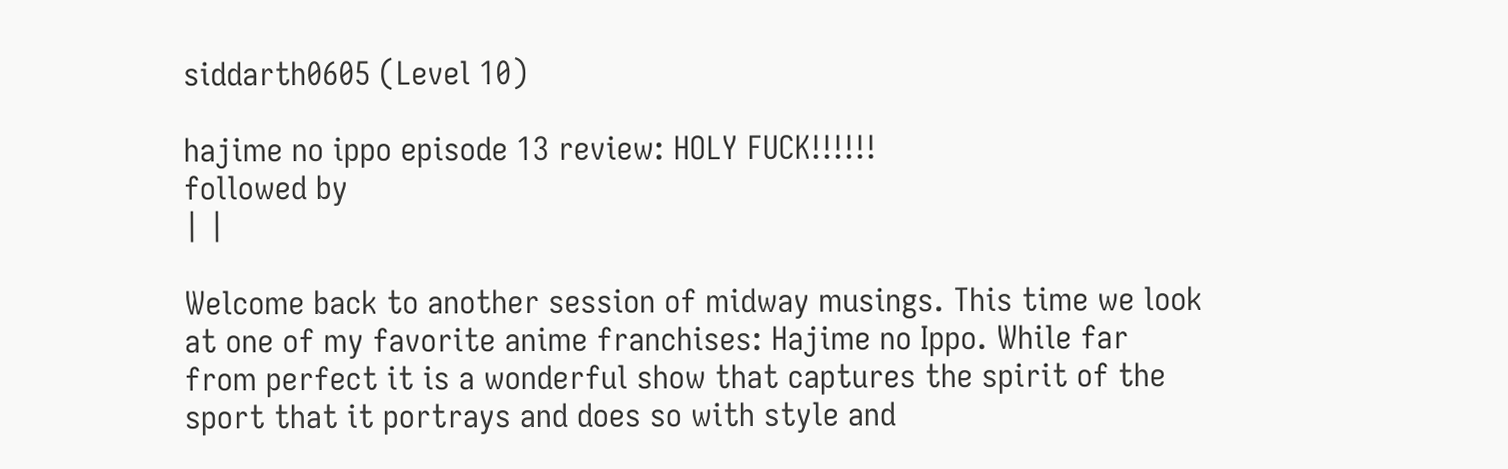siddarth0605 (Level 10)

hajime no ippo episode 13 review: HOLY FUCK!!!!!!
followed by
| |

Welcome back to another session of midway musings. This time we look at one of my favorite anime franchises: Hajime no Ippo. While far from perfect it is a wonderful show that captures the spirit of the sport that it portrays and does so with style and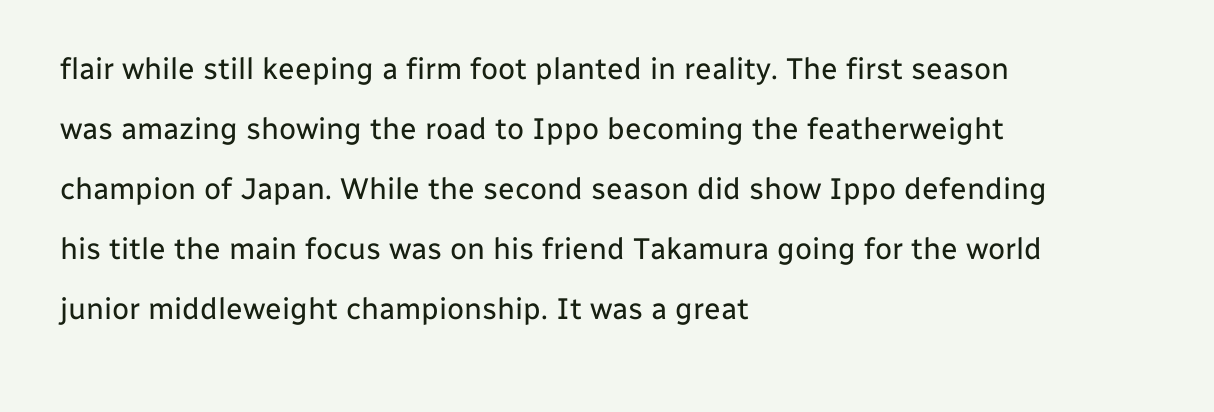flair while still keeping a firm foot planted in reality. The first season was amazing showing the road to Ippo becoming the featherweight champion of Japan. While the second season did show Ippo defending his title the main focus was on his friend Takamura going for the world junior middleweight championship. It was a great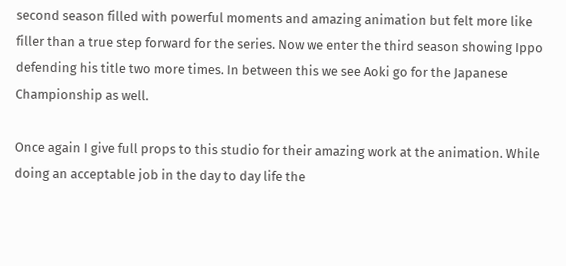second season filled with powerful moments and amazing animation but felt more like filler than a true step forward for the series. Now we enter the third season showing Ippo defending his title two more times. In between this we see Aoki go for the Japanese Championship as well.

Once again I give full props to this studio for their amazing work at the animation. While doing an acceptable job in the day to day life the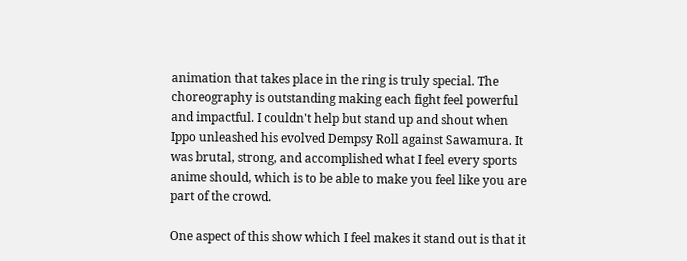animation that takes place in the ring is truly special. The choreography is outstanding making each fight feel powerful and impactful. I couldn't help but stand up and shout when Ippo unleashed his evolved Dempsy Roll against Sawamura. It was brutal, strong, and accomplished what I feel every sports anime should, which is to be able to make you feel like you are part of the crowd.

One aspect of this show which I feel makes it stand out is that it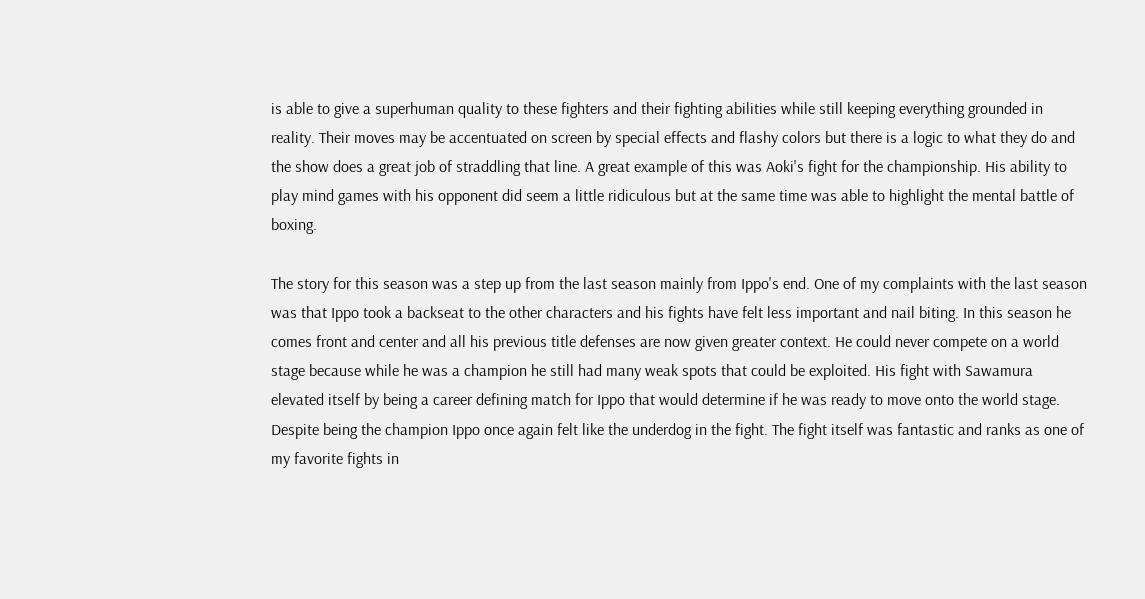is able to give a superhuman quality to these fighters and their fighting abilities while still keeping everything grounded in reality. Their moves may be accentuated on screen by special effects and flashy colors but there is a logic to what they do and the show does a great job of straddling that line. A great example of this was Aoki's fight for the championship. His ability to play mind games with his opponent did seem a little ridiculous but at the same time was able to highlight the mental battle of boxing.

The story for this season was a step up from the last season mainly from Ippo's end. One of my complaints with the last season was that Ippo took a backseat to the other characters and his fights have felt less important and nail biting. In this season he comes front and center and all his previous title defenses are now given greater context. He could never compete on a world stage because while he was a champion he still had many weak spots that could be exploited. His fight with Sawamura elevated itself by being a career defining match for Ippo that would determine if he was ready to move onto the world stage. Despite being the champion Ippo once again felt like the underdog in the fight. The fight itself was fantastic and ranks as one of my favorite fights in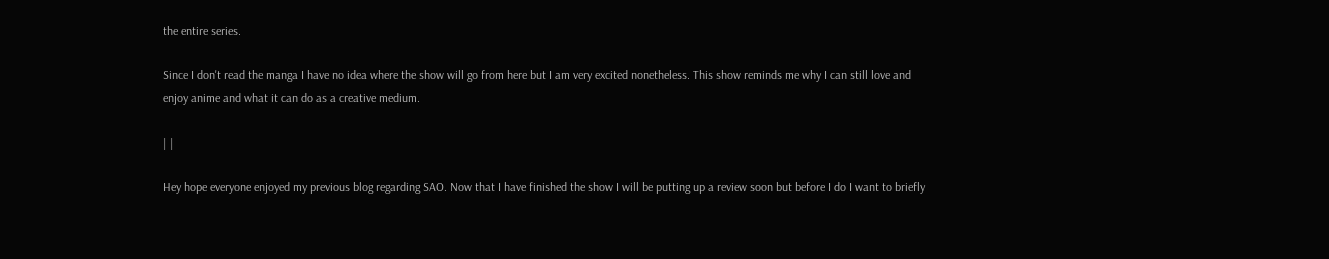the entire series.

Since I don't read the manga I have no idea where the show will go from here but I am very excited nonetheless. This show reminds me why I can still love and enjoy anime and what it can do as a creative medium.

| |

Hey hope everyone enjoyed my previous blog regarding SAO. Now that I have finished the show I will be putting up a review soon but before I do I want to briefly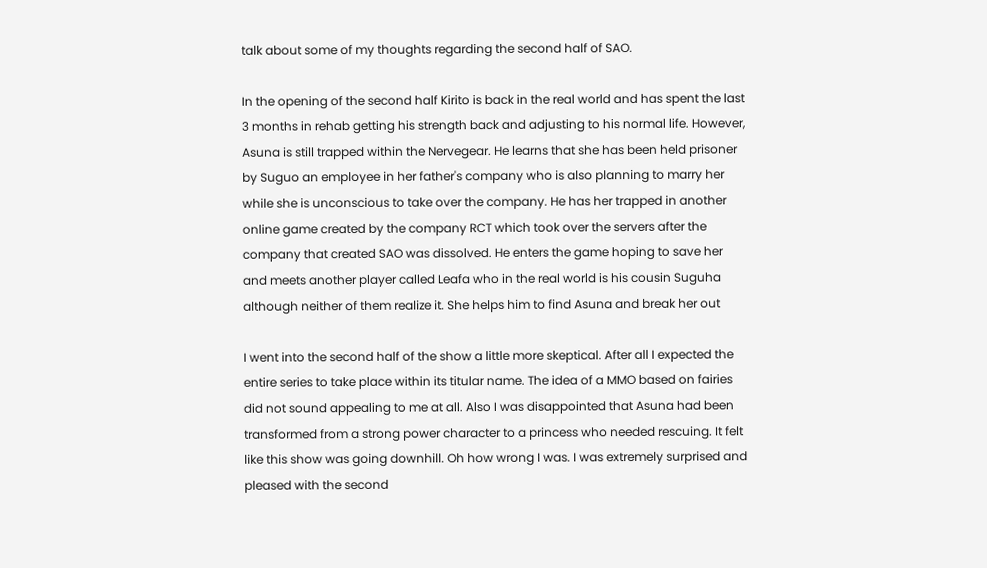talk about some of my thoughts regarding the second half of SAO.

In the opening of the second half Kirito is back in the real world and has spent the last 3 months in rehab getting his strength back and adjusting to his normal life. However, Asuna is still trapped within the Nervegear. He learns that she has been held prisoner by Suguo an employee in her father's company who is also planning to marry her while she is unconscious to take over the company. He has her trapped in another online game created by the company RCT which took over the servers after the company that created SAO was dissolved. He enters the game hoping to save her and meets another player called Leafa who in the real world is his cousin Suguha although neither of them realize it. She helps him to find Asuna and break her out

I went into the second half of the show a little more skeptical. After all I expected the entire series to take place within its titular name. The idea of a MMO based on fairies did not sound appealing to me at all. Also I was disappointed that Asuna had been transformed from a strong power character to a princess who needed rescuing. It felt like this show was going downhill. Oh how wrong I was. I was extremely surprised and pleased with the second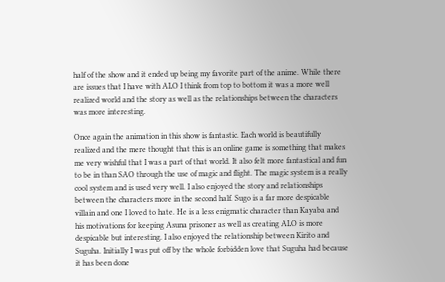half of the show and it ended up being my favorite part of the anime. While there are issues that I have with ALO I think from top to bottom it was a more well realized world and the story as well as the relationships between the characters was more interesting.

Once again the animation in this show is fantastic. Each world is beautifully realized and the mere thought that this is an online game is something that makes me very wishful that I was a part of that world. It also felt more fantastical and fun to be in than SAO through the use of magic and flight. The magic system is a really cool system and is used very well. I also enjoyed the story and relationships between the characters more in the second half. Sugo is a far more despicable villain and one I loved to hate. He is a less enigmatic character than Kayaba and his motivations for keeping Asuna prisoner as well as creating ALO is more despicable but interesting. I also enjoyed the relationship between Kirito and Suguha. Initially I was put off by the whole forbidden love that Suguha had because it has been done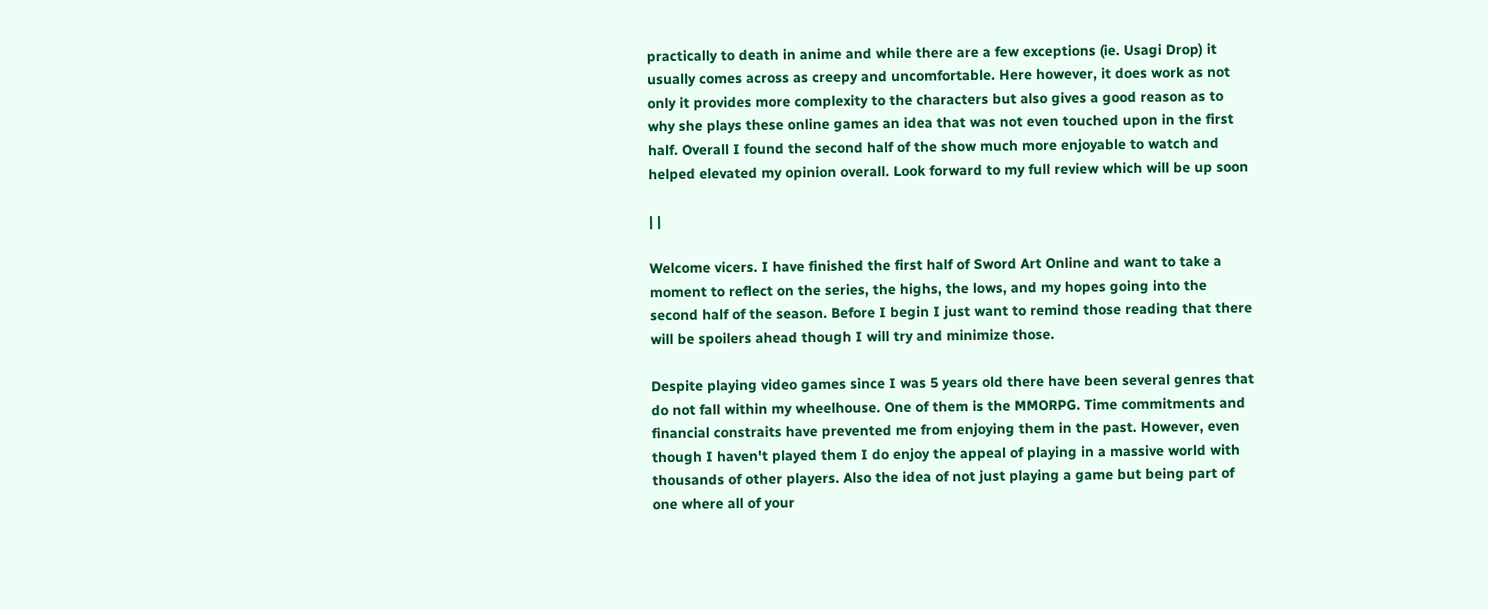practically to death in anime and while there are a few exceptions (ie. Usagi Drop) it usually comes across as creepy and uncomfortable. Here however, it does work as not only it provides more complexity to the characters but also gives a good reason as to why she plays these online games an idea that was not even touched upon in the first half. Overall I found the second half of the show much more enjoyable to watch and helped elevated my opinion overall. Look forward to my full review which will be up soon

| |

Welcome vicers. I have finished the first half of Sword Art Online and want to take a moment to reflect on the series, the highs, the lows, and my hopes going into the second half of the season. Before I begin I just want to remind those reading that there will be spoilers ahead though I will try and minimize those.

Despite playing video games since I was 5 years old there have been several genres that do not fall within my wheelhouse. One of them is the MMORPG. Time commitments and financial constraits have prevented me from enjoying them in the past. However, even though I haven't played them I do enjoy the appeal of playing in a massive world with thousands of other players. Also the idea of not just playing a game but being part of one where all of your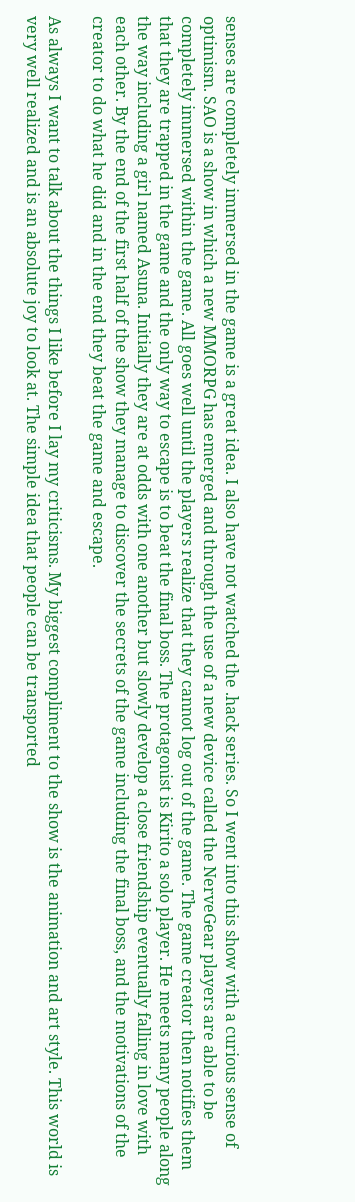senses are completely immersed in the game is a great idea. I also have not watched the .hack series. So I went into this show with a curious sense of optimism. SAO is a show in which a new MMORPG has emerged and through the use of a new device called the NerveGear players are able to be completely immersed within the game. All goes well until the players realize that they cannot log out of the game. The game creator then notifies them that they are trapped in the game and the only way to escape is to beat the final boss. The protagonist is Kirito a solo player. He meets many people along the way including a girl named Asuna. Initially they are at odds with one another but slowly develop a close friendship eventually falling in love with each other. By the end of the first half of the show they manage to discover the secrets of the game including the final boss, and the motivations of the creator to do what he did and in the end they beat the game and escape.

As always I want to talk about the things I like before I lay my criticisms. My biggest compliment to the show is the animation and art style. This world is very well realized and is an absolute joy to look at. The simple idea that people can be transported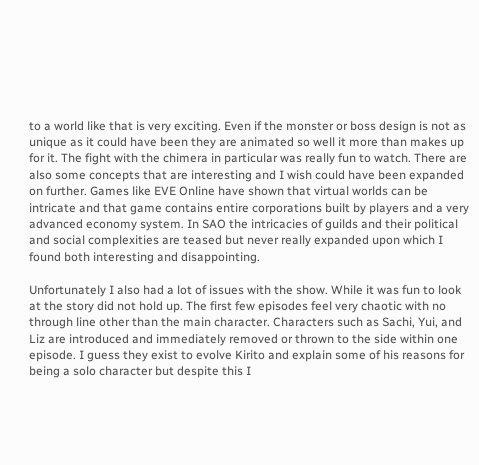to a world like that is very exciting. Even if the monster or boss design is not as unique as it could have been they are animated so well it more than makes up for it. The fight with the chimera in particular was really fun to watch. There are also some concepts that are interesting and I wish could have been expanded on further. Games like EVE Online have shown that virtual worlds can be intricate and that game contains entire corporations built by players and a very advanced economy system. In SAO the intricacies of guilds and their political and social complexities are teased but never really expanded upon which I found both interesting and disappointing.

Unfortunately I also had a lot of issues with the show. While it was fun to look at the story did not hold up. The first few episodes feel very chaotic with no through line other than the main character. Characters such as Sachi, Yui, and Liz are introduced and immediately removed or thrown to the side within one episode. I guess they exist to evolve Kirito and explain some of his reasons for being a solo character but despite this I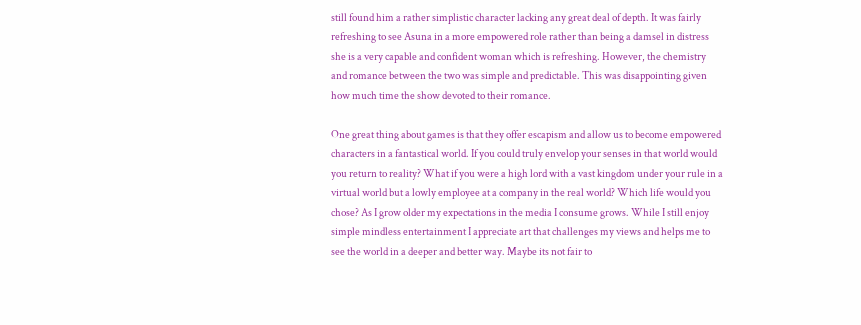still found him a rather simplistic character lacking any great deal of depth. It was fairly refreshing to see Asuna in a more empowered role rather than being a damsel in distress she is a very capable and confident woman which is refreshing. However, the chemistry and romance between the two was simple and predictable. This was disappointing given how much time the show devoted to their romance.

One great thing about games is that they offer escapism and allow us to become empowered characters in a fantastical world. If you could truly envelop your senses in that world would you return to reality? What if you were a high lord with a vast kingdom under your rule in a virtual world but a lowly employee at a company in the real world? Which life would you chose? As I grow older my expectations in the media I consume grows. While I still enjoy simple mindless entertainment I appreciate art that challenges my views and helps me to see the world in a deeper and better way. Maybe its not fair to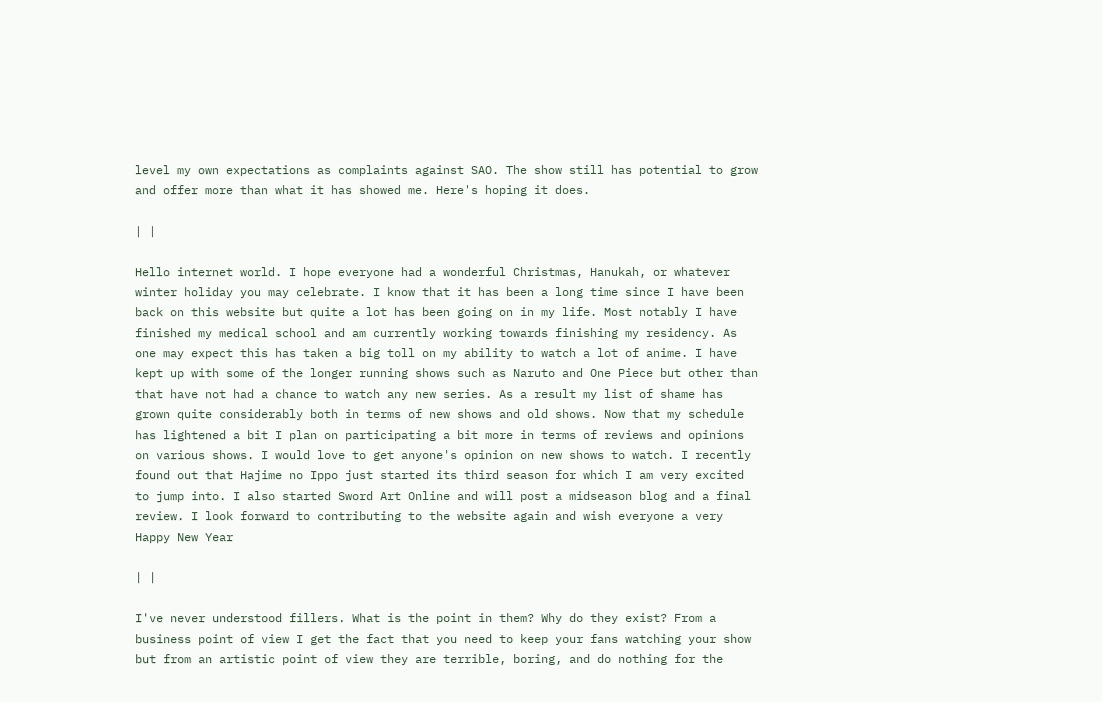level my own expectations as complaints against SAO. The show still has potential to grow and offer more than what it has showed me. Here's hoping it does.

| |

Hello internet world. I hope everyone had a wonderful Christmas, Hanukah, or whatever winter holiday you may celebrate. I know that it has been a long time since I have been back on this website but quite a lot has been going on in my life. Most notably I have finished my medical school and am currently working towards finishing my residency. As one may expect this has taken a big toll on my ability to watch a lot of anime. I have kept up with some of the longer running shows such as Naruto and One Piece but other than that have not had a chance to watch any new series. As a result my list of shame has grown quite considerably both in terms of new shows and old shows. Now that my schedule has lightened a bit I plan on participating a bit more in terms of reviews and opinions on various shows. I would love to get anyone's opinion on new shows to watch. I recently found out that Hajime no Ippo just started its third season for which I am very excited to jump into. I also started Sword Art Online and will post a midseason blog and a final review. I look forward to contributing to the website again and wish everyone a very Happy New Year

| |

I've never understood fillers. What is the point in them? Why do they exist? From a business point of view I get the fact that you need to keep your fans watching your show but from an artistic point of view they are terrible, boring, and do nothing for the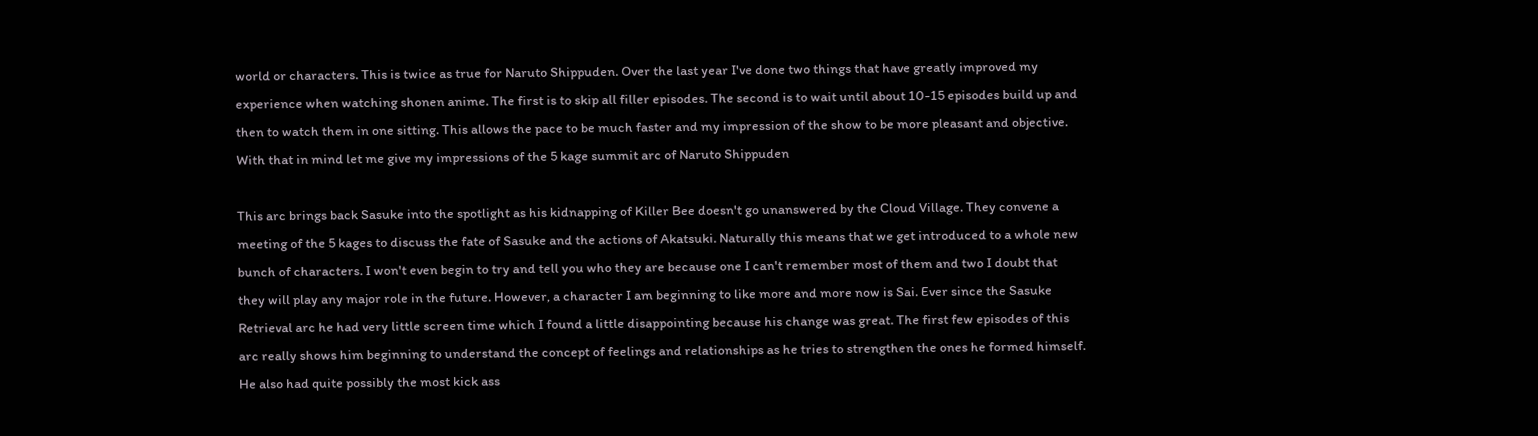world or characters. This is twice as true for Naruto Shippuden. Over the last year I've done two things that have greatly improved my experience when watching shonen anime. The first is to skip all filler episodes. The second is to wait until about 10-15 episodes build up and then to watch them in one sitting. This allows the pace to be much faster and my impression of the show to be more pleasant and objective. With that in mind let me give my impressions of the 5 kage summit arc of Naruto Shippuden

This arc brings back Sasuke into the spotlight as his kidnapping of Killer Bee doesn't go unanswered by the Cloud Village. They convene a meeting of the 5 kages to discuss the fate of Sasuke and the actions of Akatsuki. Naturally this means that we get introduced to a whole new bunch of characters. I won't even begin to try and tell you who they are because one I can't remember most of them and two I doubt that they will play any major role in the future. However, a character I am beginning to like more and more now is Sai. Ever since the Sasuke Retrieval arc he had very little screen time which I found a little disappointing because his change was great. The first few episodes of this arc really shows him beginning to understand the concept of feelings and relationships as he tries to strengthen the ones he formed himself. He also had quite possibly the most kick ass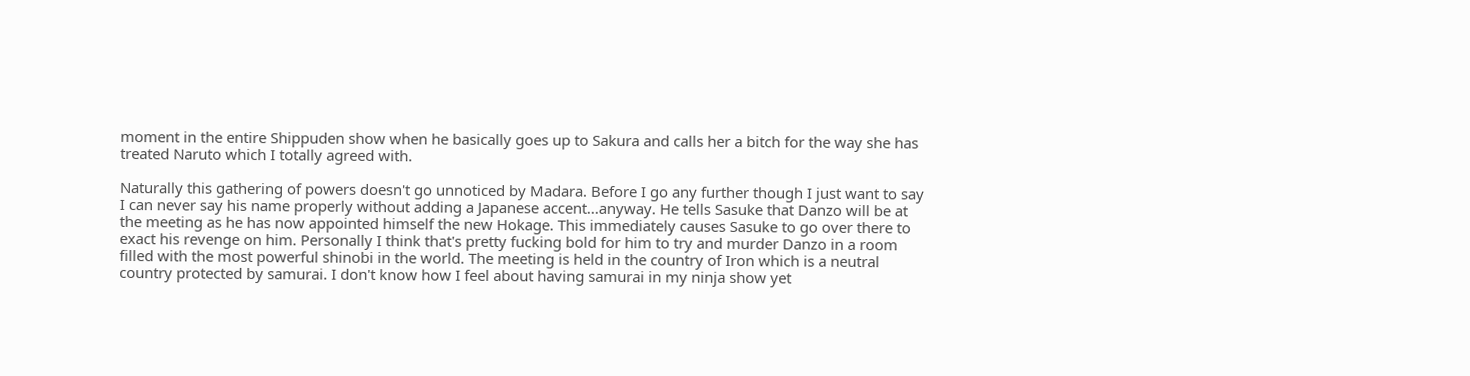moment in the entire Shippuden show when he basically goes up to Sakura and calls her a bitch for the way she has treated Naruto which I totally agreed with.

Naturally this gathering of powers doesn't go unnoticed by Madara. Before I go any further though I just want to say I can never say his name properly without adding a Japanese accent...anyway. He tells Sasuke that Danzo will be at the meeting as he has now appointed himself the new Hokage. This immediately causes Sasuke to go over there to exact his revenge on him. Personally I think that's pretty fucking bold for him to try and murder Danzo in a room filled with the most powerful shinobi in the world. The meeting is held in the country of Iron which is a neutral country protected by samurai. I don't know how I feel about having samurai in my ninja show yet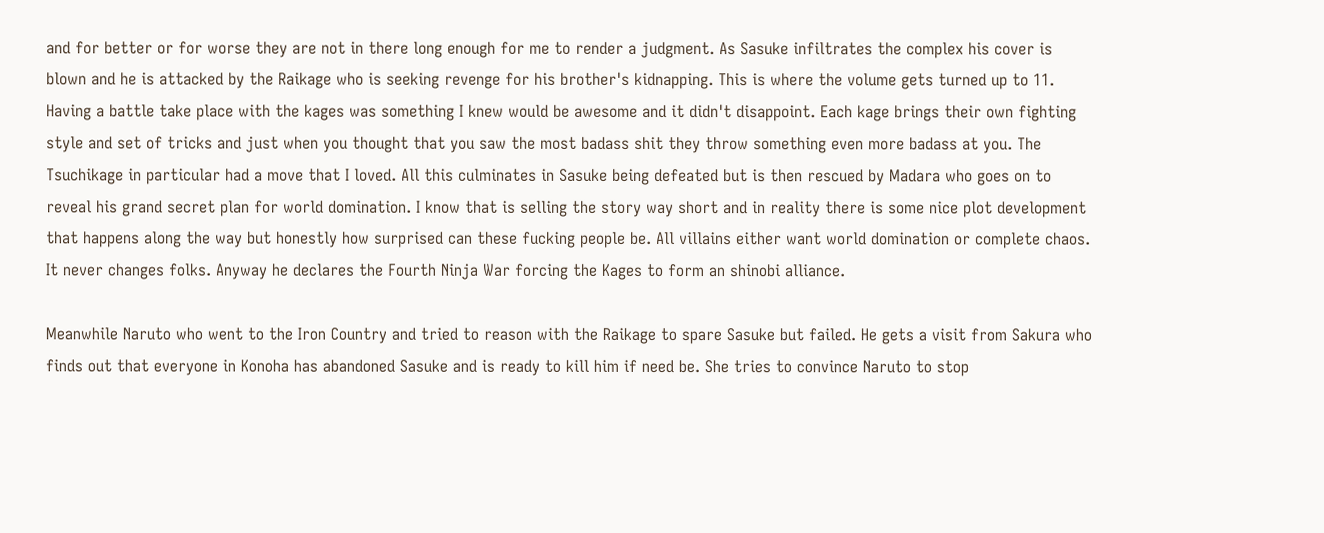and for better or for worse they are not in there long enough for me to render a judgment. As Sasuke infiltrates the complex his cover is blown and he is attacked by the Raikage who is seeking revenge for his brother's kidnapping. This is where the volume gets turned up to 11. Having a battle take place with the kages was something I knew would be awesome and it didn't disappoint. Each kage brings their own fighting style and set of tricks and just when you thought that you saw the most badass shit they throw something even more badass at you. The Tsuchikage in particular had a move that I loved. All this culminates in Sasuke being defeated but is then rescued by Madara who goes on to reveal his grand secret plan for world domination. I know that is selling the story way short and in reality there is some nice plot development that happens along the way but honestly how surprised can these fucking people be. All villains either want world domination or complete chaos. It never changes folks. Anyway he declares the Fourth Ninja War forcing the Kages to form an shinobi alliance.

Meanwhile Naruto who went to the Iron Country and tried to reason with the Raikage to spare Sasuke but failed. He gets a visit from Sakura who finds out that everyone in Konoha has abandoned Sasuke and is ready to kill him if need be. She tries to convince Naruto to stop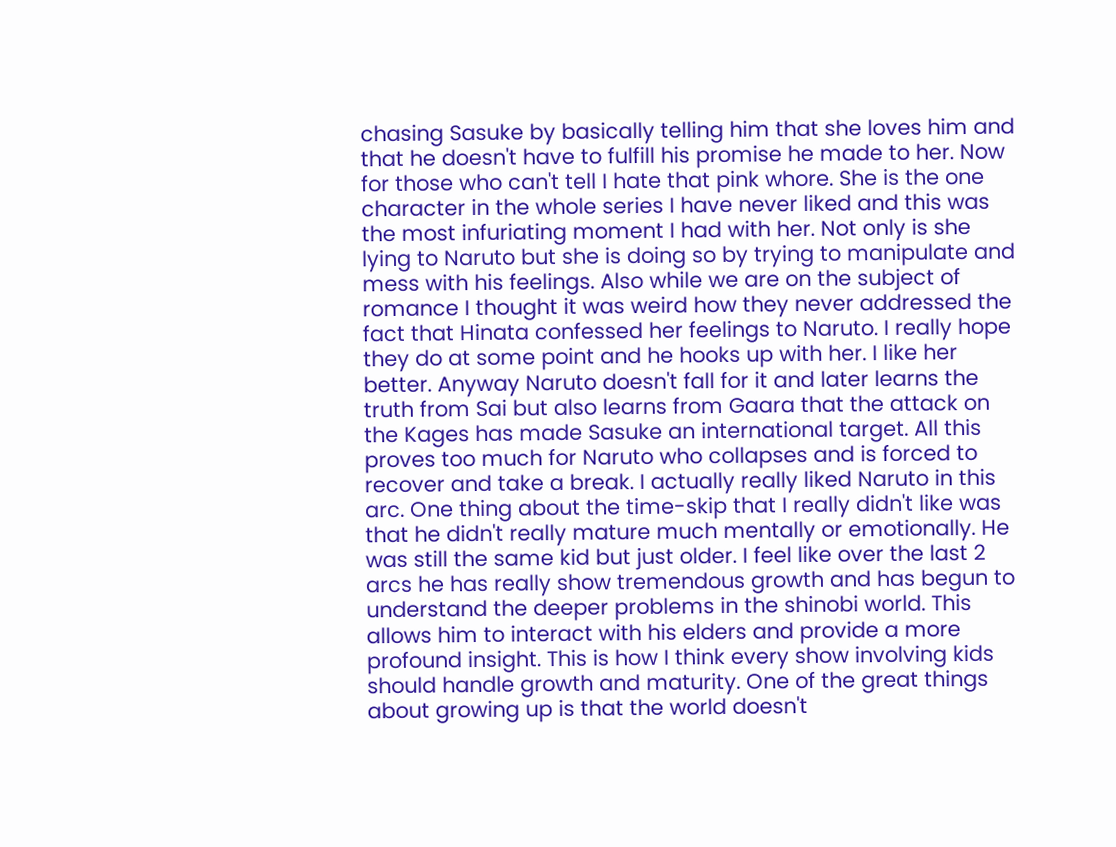chasing Sasuke by basically telling him that she loves him and that he doesn't have to fulfill his promise he made to her. Now for those who can't tell I hate that pink whore. She is the one character in the whole series I have never liked and this was the most infuriating moment I had with her. Not only is she lying to Naruto but she is doing so by trying to manipulate and mess with his feelings. Also while we are on the subject of romance I thought it was weird how they never addressed the fact that Hinata confessed her feelings to Naruto. I really hope they do at some point and he hooks up with her. I like her better. Anyway Naruto doesn't fall for it and later learns the truth from Sai but also learns from Gaara that the attack on the Kages has made Sasuke an international target. All this proves too much for Naruto who collapses and is forced to recover and take a break. I actually really liked Naruto in this arc. One thing about the time-skip that I really didn't like was that he didn't really mature much mentally or emotionally. He was still the same kid but just older. I feel like over the last 2 arcs he has really show tremendous growth and has begun to understand the deeper problems in the shinobi world. This allows him to interact with his elders and provide a more profound insight. This is how I think every show involving kids should handle growth and maturity. One of the great things about growing up is that the world doesn't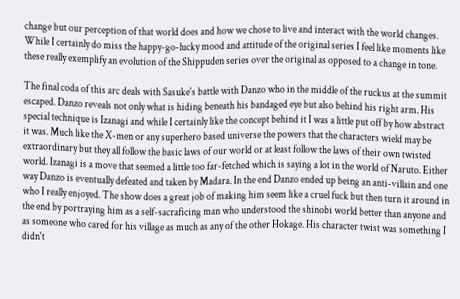change but our perception of that world does and how we chose to live and interact with the world changes. While I certainly do miss the happy-go-lucky mood and attitude of the original series I feel like moments like these really exemplify an evolution of the Shippuden series over the original as opposed to a change in tone.

The final coda of this arc deals with Sasuke's battle with Danzo who in the middle of the ruckus at the summit escaped. Danzo reveals not only what is hiding beneath his bandaged eye but also behind his right arm. His special technique is Izanagi and while I certainly like the concept behind it I was a little put off by how abstract it was. Much like the X-men or any superhero based universe the powers that the characters wield may be extraordinary but they all follow the basic laws of our world or at least follow the laws of their own twisted world. Izanagi is a move that seemed a little too far-fetched which is saying a lot in the world of Naruto. Either way Danzo is eventually defeated and taken by Madara. In the end Danzo ended up being an anti-villain and one who I really enjoyed. The show does a great job of making him seem like a cruel fuck but then turn it around in the end by portraying him as a self-sacraficing man who understood the shinobi world better than anyone and as someone who cared for his village as much as any of the other Hokage. His character twist was something I didn't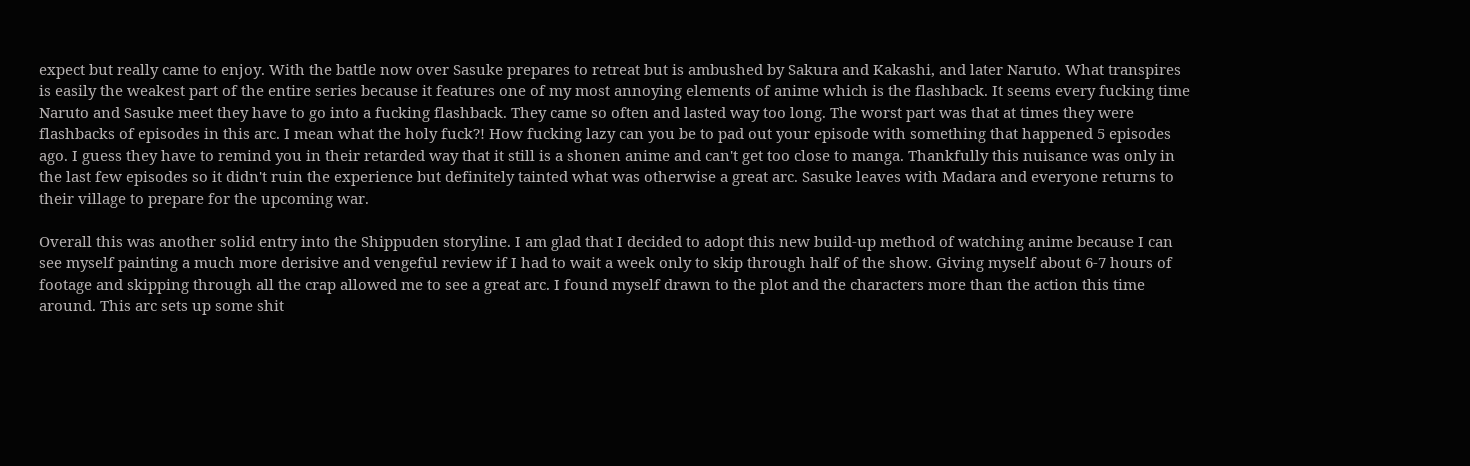expect but really came to enjoy. With the battle now over Sasuke prepares to retreat but is ambushed by Sakura and Kakashi, and later Naruto. What transpires is easily the weakest part of the entire series because it features one of my most annoying elements of anime which is the flashback. It seems every fucking time Naruto and Sasuke meet they have to go into a fucking flashback. They came so often and lasted way too long. The worst part was that at times they were flashbacks of episodes in this arc. I mean what the holy fuck?! How fucking lazy can you be to pad out your episode with something that happened 5 episodes ago. I guess they have to remind you in their retarded way that it still is a shonen anime and can't get too close to manga. Thankfully this nuisance was only in the last few episodes so it didn't ruin the experience but definitely tainted what was otherwise a great arc. Sasuke leaves with Madara and everyone returns to their village to prepare for the upcoming war.

Overall this was another solid entry into the Shippuden storyline. I am glad that I decided to adopt this new build-up method of watching anime because I can see myself painting a much more derisive and vengeful review if I had to wait a week only to skip through half of the show. Giving myself about 6-7 hours of footage and skipping through all the crap allowed me to see a great arc. I found myself drawn to the plot and the characters more than the action this time around. This arc sets up some shit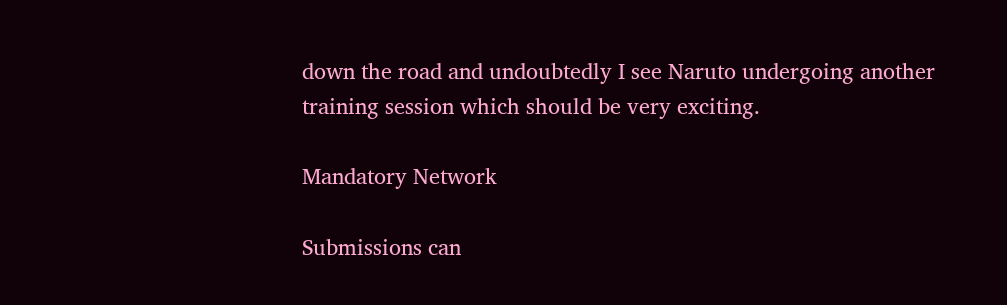down the road and undoubtedly I see Naruto undergoing another training session which should be very exciting.

Mandatory Network

Submissions can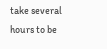take several hours to be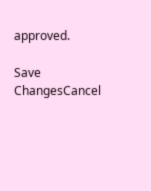approved.

Save ChangesCancel